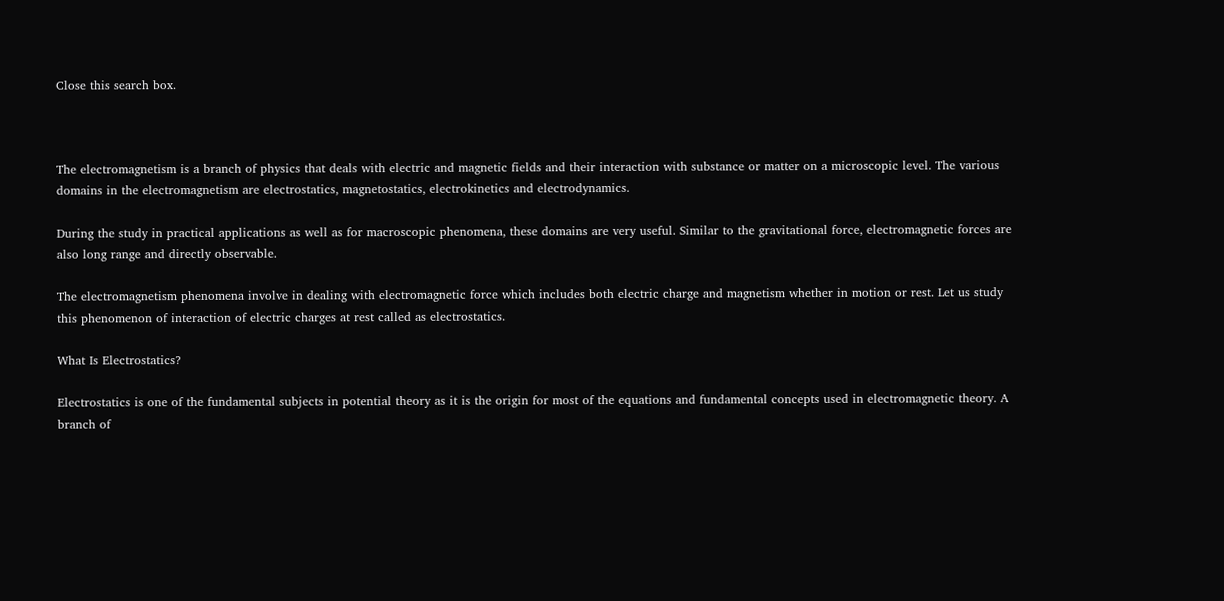Close this search box.



The electromagnetism is a branch of physics that deals with electric and magnetic fields and their interaction with substance or matter on a microscopic level. The various domains in the electromagnetism are electrostatics, magnetostatics, electrokinetics and electrodynamics.

During the study in practical applications as well as for macroscopic phenomena, these domains are very useful. Similar to the gravitational force, electromagnetic forces are also long range and directly observable.

The electromagnetism phenomena involve in dealing with electromagnetic force which includes both electric charge and magnetism whether in motion or rest. Let us study this phenomenon of interaction of electric charges at rest called as electrostatics.

What Is Electrostatics?

Electrostatics is one of the fundamental subjects in potential theory as it is the origin for most of the equations and fundamental concepts used in electromagnetic theory. A branch of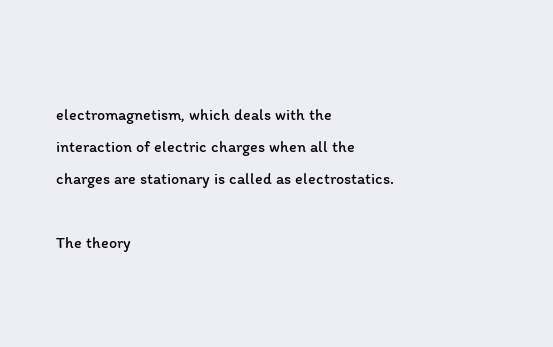electromagnetism, which deals with the interaction of electric charges when all the charges are stationary is called as electrostatics.

The theory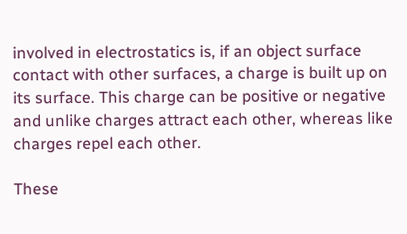involved in electrostatics is, if an object surface contact with other surfaces, a charge is built up on its surface. This charge can be positive or negative and unlike charges attract each other, whereas like charges repel each other.

These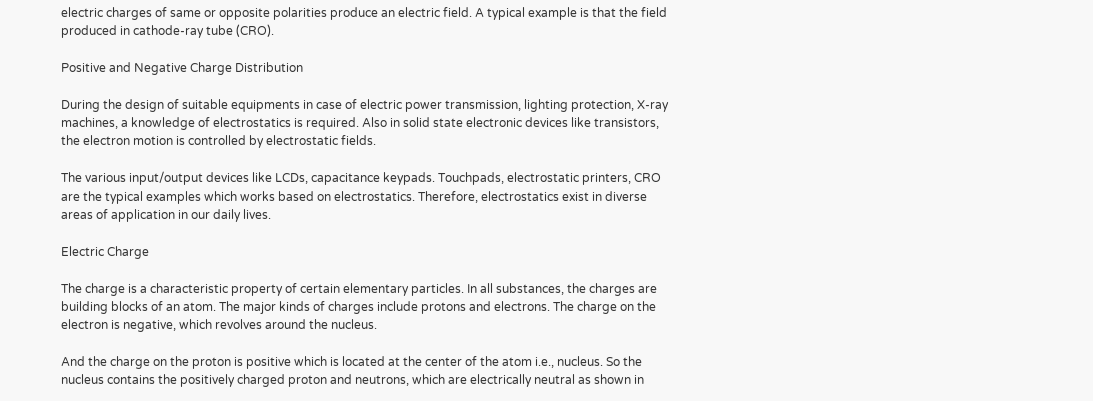electric charges of same or opposite polarities produce an electric field. A typical example is that the field produced in cathode-ray tube (CRO).

Positive and Negative Charge Distribution

During the design of suitable equipments in case of electric power transmission, lighting protection, X-ray machines, a knowledge of electrostatics is required. Also in solid state electronic devices like transistors, the electron motion is controlled by electrostatic fields.

The various input/output devices like LCDs, capacitance keypads. Touchpads, electrostatic printers, CRO are the typical examples which works based on electrostatics. Therefore, electrostatics exist in diverse areas of application in our daily lives.

Electric Charge

The charge is a characteristic property of certain elementary particles. In all substances, the charges are building blocks of an atom. The major kinds of charges include protons and electrons. The charge on the electron is negative, which revolves around the nucleus.

And the charge on the proton is positive which is located at the center of the atom i.e., nucleus. So the nucleus contains the positively charged proton and neutrons, which are electrically neutral as shown in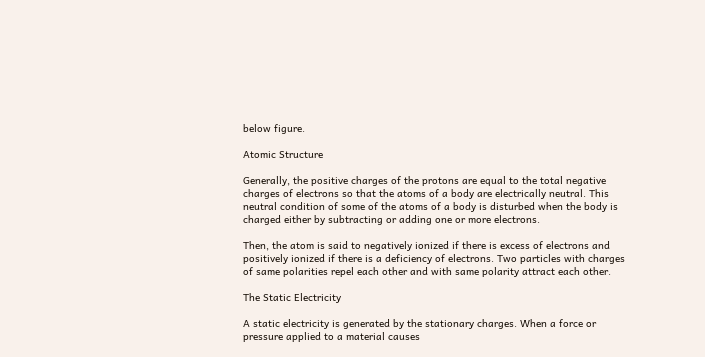below figure.

Atomic Structure

Generally, the positive charges of the protons are equal to the total negative charges of electrons so that the atoms of a body are electrically neutral. This neutral condition of some of the atoms of a body is disturbed when the body is charged either by subtracting or adding one or more electrons.

Then, the atom is said to negatively ionized if there is excess of electrons and positively ionized if there is a deficiency of electrons. Two particles with charges of same polarities repel each other and with same polarity attract each other.

The Static Electricity

A static electricity is generated by the stationary charges. When a force or pressure applied to a material causes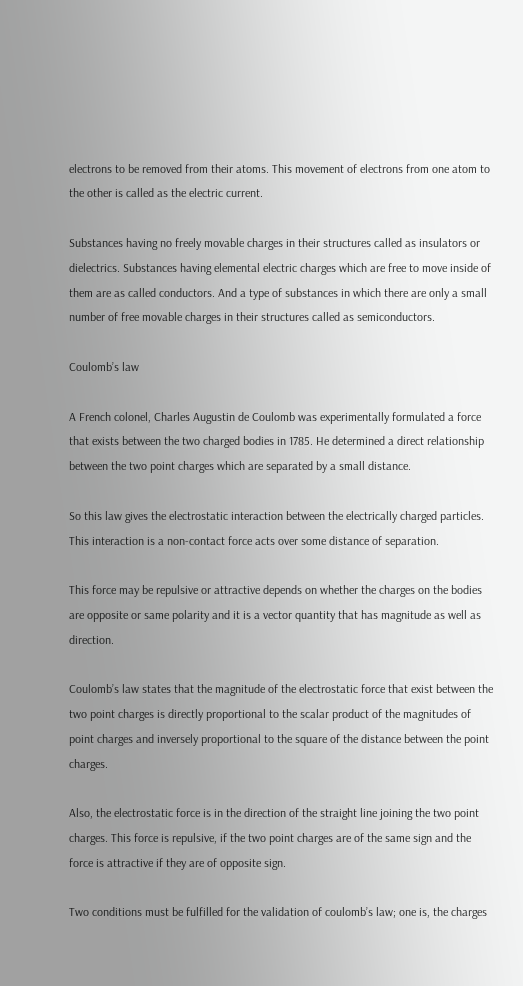electrons to be removed from their atoms. This movement of electrons from one atom to the other is called as the electric current.

Substances having no freely movable charges in their structures called as insulators or dielectrics. Substances having elemental electric charges which are free to move inside of them are as called conductors. And a type of substances in which there are only a small number of free movable charges in their structures called as semiconductors.

Coulomb’s law

A French colonel, Charles Augustin de Coulomb was experimentally formulated a force that exists between the two charged bodies in 1785. He determined a direct relationship between the two point charges which are separated by a small distance.

So this law gives the electrostatic interaction between the electrically charged particles. This interaction is a non-contact force acts over some distance of separation.

This force may be repulsive or attractive depends on whether the charges on the bodies are opposite or same polarity and it is a vector quantity that has magnitude as well as direction.

Coulomb’s law states that the magnitude of the electrostatic force that exist between the two point charges is directly proportional to the scalar product of the magnitudes of point charges and inversely proportional to the square of the distance between the point charges.

Also, the electrostatic force is in the direction of the straight line joining the two point charges. This force is repulsive, if the two point charges are of the same sign and the force is attractive if they are of opposite sign.

Two conditions must be fulfilled for the validation of coulomb’s law; one is, the charges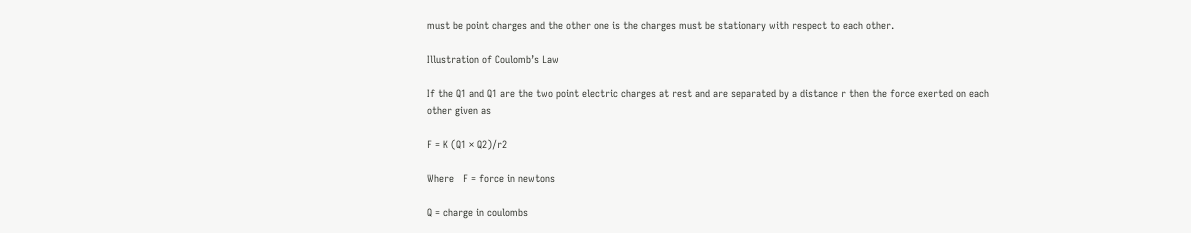must be point charges and the other one is the charges must be stationary with respect to each other.

Illustration of Coulomb’s Law

If the Q1 and Q1 are the two point electric charges at rest and are separated by a distance r then the force exerted on each other given as

F = K (Q1 × Q2)/r2

Where   F = force in newtons

Q = charge in coulombs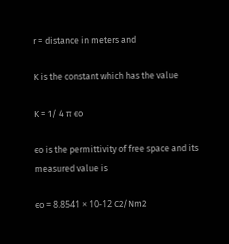r = distance in meters and

K is the constant which has the value

K = 1/ 4 π єo

єo is the permittivity of free space and its measured value is

єo = 8.8541 × 10-12 C2/Nm2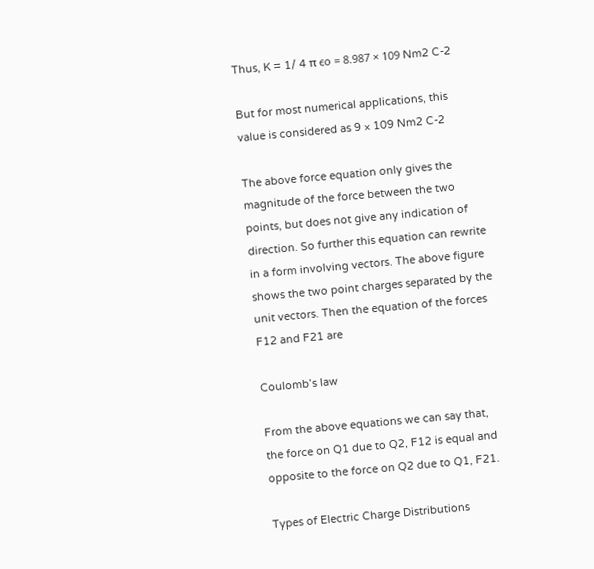Thus, K = 1/ 4 π єo = 8.987 × 109 Nm2 C-2

But for most numerical applications, this value is considered as 9 × 109 Nm2 C-2

The above force equation only gives the magnitude of the force between the two points, but does not give any indication of direction. So further this equation can rewrite in a form involving vectors. The above figure shows the two point charges separated by the unit vectors. Then the equation of the forces F12 and F21 are

Coulomb’s law

From the above equations we can say that, the force on Q1 due to Q2, F12 is equal and opposite to the force on Q2 due to Q1, F21.

Types of Electric Charge Distributions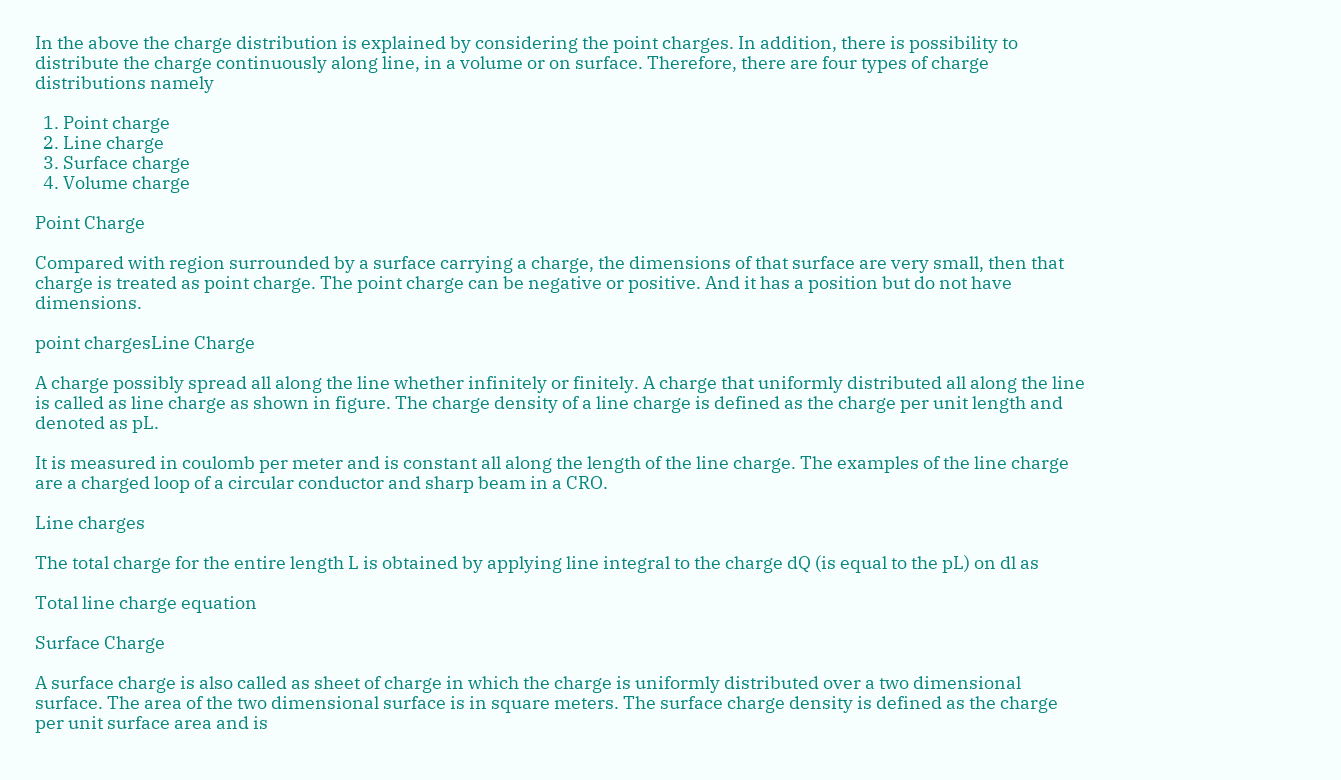In the above the charge distribution is explained by considering the point charges. In addition, there is possibility to distribute the charge continuously along line, in a volume or on surface. Therefore, there are four types of charge distributions namely

  1. Point charge
  2. Line charge
  3. Surface charge
  4. Volume charge

Point Charge

Compared with region surrounded by a surface carrying a charge, the dimensions of that surface are very small, then that charge is treated as point charge. The point charge can be negative or positive. And it has a position but do not have dimensions.

point chargesLine Charge

A charge possibly spread all along the line whether infinitely or finitely. A charge that uniformly distributed all along the line is called as line charge as shown in figure. The charge density of a line charge is defined as the charge per unit length and denoted as pL.

It is measured in coulomb per meter and is constant all along the length of the line charge. The examples of the line charge are a charged loop of a circular conductor and sharp beam in a CRO.

Line charges

The total charge for the entire length L is obtained by applying line integral to the charge dQ (is equal to the pL) on dl as

Total line charge equation

Surface Charge

A surface charge is also called as sheet of charge in which the charge is uniformly distributed over a two dimensional surface. The area of the two dimensional surface is in square meters. The surface charge density is defined as the charge per unit surface area and is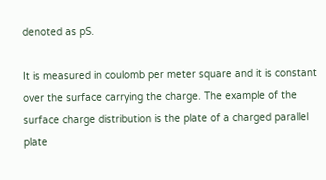denoted as pS.

It is measured in coulomb per meter square and it is constant over the surface carrying the charge. The example of the surface charge distribution is the plate of a charged parallel plate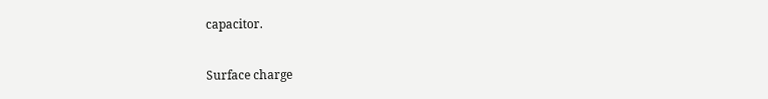capacitor.

Surface charge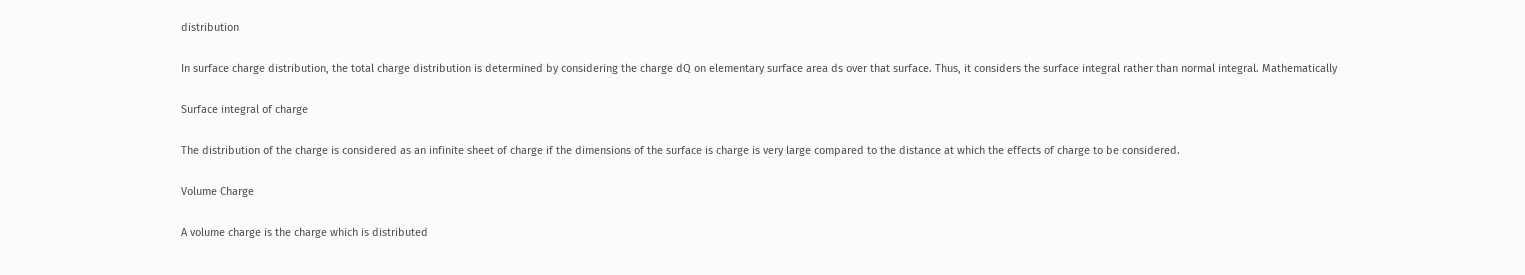distribution

In surface charge distribution, the total charge distribution is determined by considering the charge dQ on elementary surface area ds over that surface. Thus, it considers the surface integral rather than normal integral. Mathematically

Surface integral of charge

The distribution of the charge is considered as an infinite sheet of charge if the dimensions of the surface is charge is very large compared to the distance at which the effects of charge to be considered.

Volume Charge

A volume charge is the charge which is distributed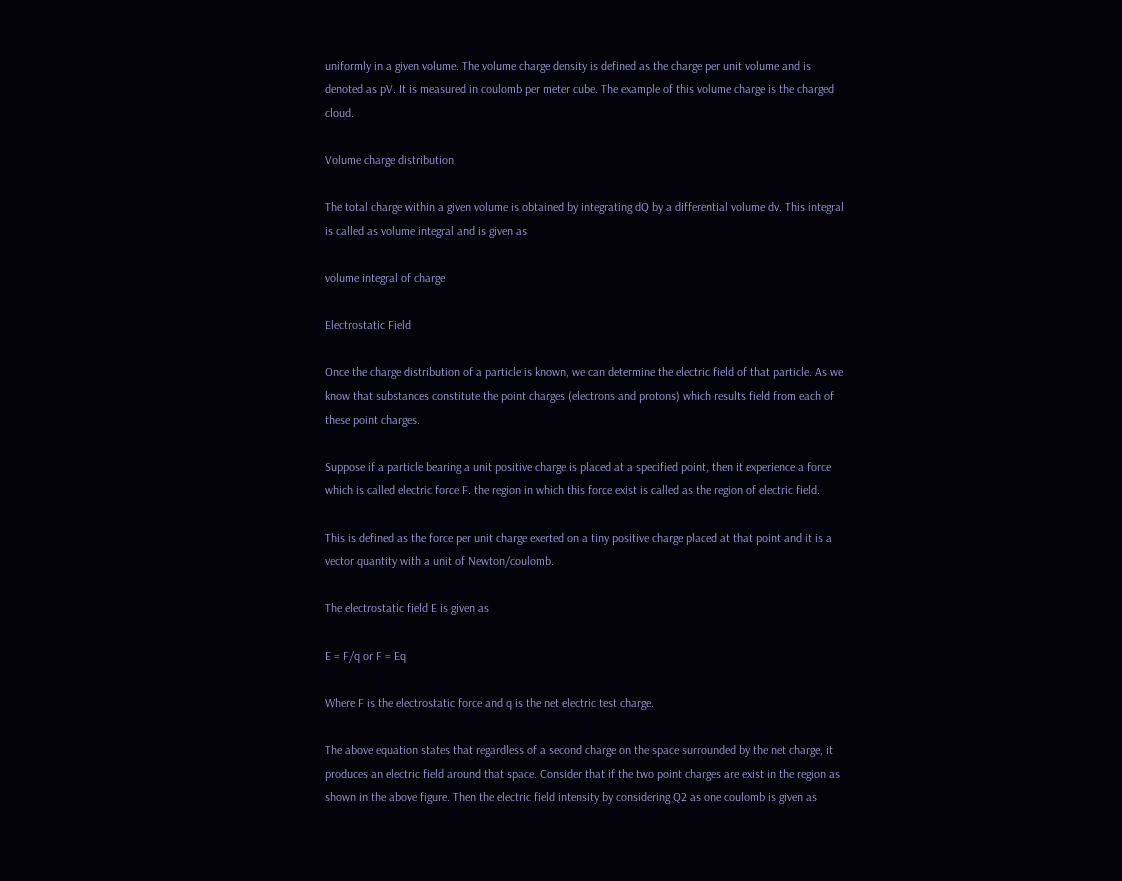uniformly in a given volume. The volume charge density is defined as the charge per unit volume and is denoted as pV. It is measured in coulomb per meter cube. The example of this volume charge is the charged cloud.

Volume charge distribution

The total charge within a given volume is obtained by integrating dQ by a differential volume dv. This integral is called as volume integral and is given as

volume integral of charge

Electrostatic Field

Once the charge distribution of a particle is known, we can determine the electric field of that particle. As we know that substances constitute the point charges (electrons and protons) which results field from each of these point charges.

Suppose if a particle bearing a unit positive charge is placed at a specified point, then it experience a force which is called electric force F. the region in which this force exist is called as the region of electric field.

This is defined as the force per unit charge exerted on a tiny positive charge placed at that point and it is a vector quantity with a unit of Newton/coulomb.

The electrostatic field E is given as

E = F/q or F = Eq

Where F is the electrostatic force and q is the net electric test charge.

The above equation states that regardless of a second charge on the space surrounded by the net charge, it produces an electric field around that space. Consider that if the two point charges are exist in the region as shown in the above figure. Then the electric field intensity by considering Q2 as one coulomb is given as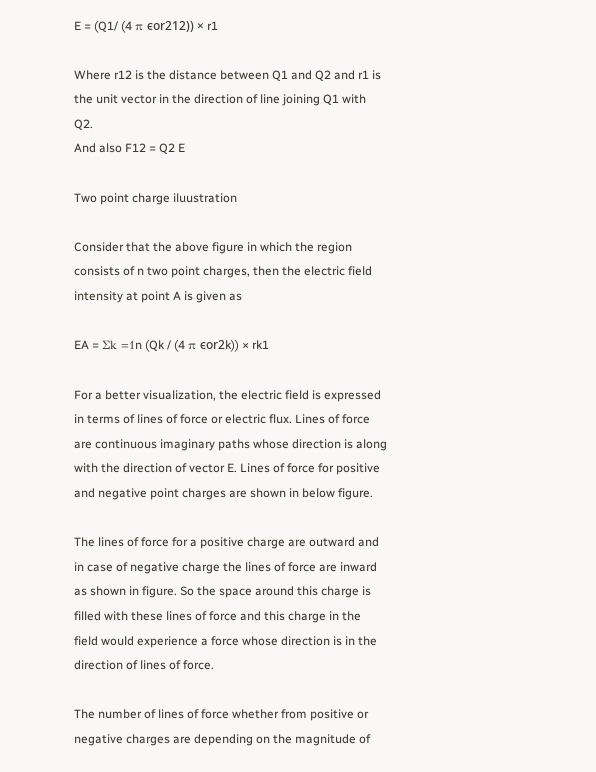E = (Q1/ (4 π єor212)) × r1

Where r12 is the distance between Q1 and Q2 and r1 is the unit vector in the direction of line joining Q1 with Q2.
And also F12 = Q2 E

Two point charge iluustration

Consider that the above figure in which the region consists of n two point charges, then the electric field intensity at point A is given as

EA = Σk =1n (Qk / (4 π єor2k)) × rk1

For a better visualization, the electric field is expressed in terms of lines of force or electric flux. Lines of force are continuous imaginary paths whose direction is along with the direction of vector E. Lines of force for positive and negative point charges are shown in below figure.

The lines of force for a positive charge are outward and in case of negative charge the lines of force are inward as shown in figure. So the space around this charge is filled with these lines of force and this charge in the field would experience a force whose direction is in the direction of lines of force.

The number of lines of force whether from positive or negative charges are depending on the magnitude of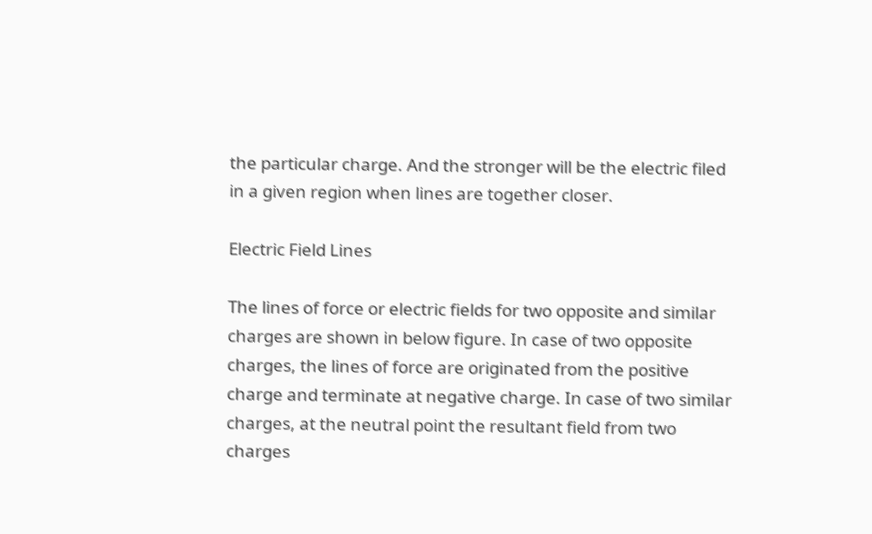the particular charge. And the stronger will be the electric filed in a given region when lines are together closer.

Electric Field Lines

The lines of force or electric fields for two opposite and similar charges are shown in below figure. In case of two opposite charges, the lines of force are originated from the positive charge and terminate at negative charge. In case of two similar charges, at the neutral point the resultant field from two charges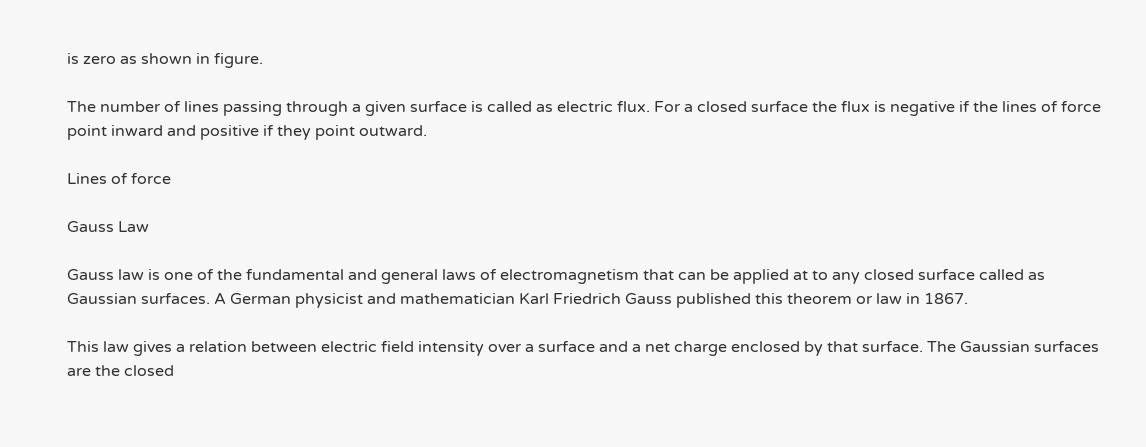is zero as shown in figure.

The number of lines passing through a given surface is called as electric flux. For a closed surface the flux is negative if the lines of force point inward and positive if they point outward.

Lines of force

Gauss Law

Gauss law is one of the fundamental and general laws of electromagnetism that can be applied at to any closed surface called as Gaussian surfaces. A German physicist and mathematician Karl Friedrich Gauss published this theorem or law in 1867.

This law gives a relation between electric field intensity over a surface and a net charge enclosed by that surface. The Gaussian surfaces are the closed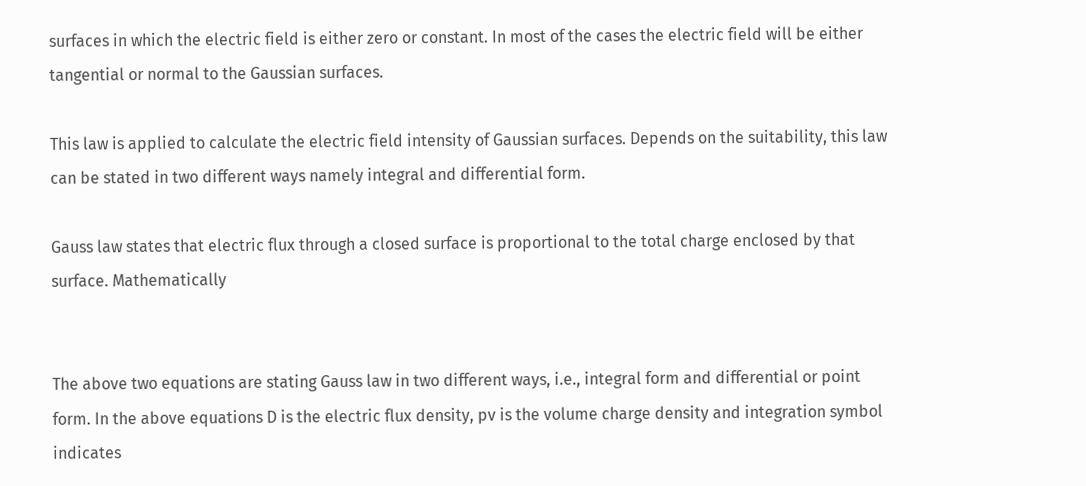surfaces in which the electric field is either zero or constant. In most of the cases the electric field will be either tangential or normal to the Gaussian surfaces.

This law is applied to calculate the electric field intensity of Gaussian surfaces. Depends on the suitability, this law can be stated in two different ways namely integral and differential form.

Gauss law states that electric flux through a closed surface is proportional to the total charge enclosed by that surface. Mathematically


The above two equations are stating Gauss law in two different ways, i.e., integral form and differential or point form. In the above equations D is the electric flux density, pv is the volume charge density and integration symbol indicates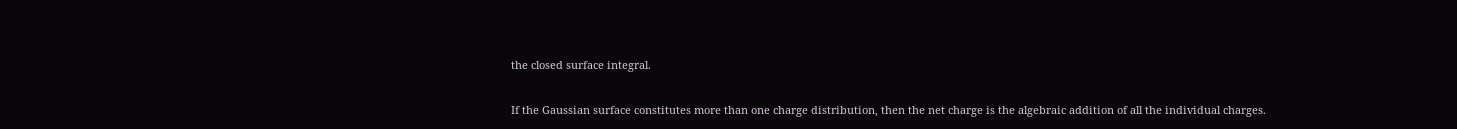the closed surface integral.

If the Gaussian surface constitutes more than one charge distribution, then the net charge is the algebraic addition of all the individual charges.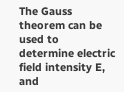The Gauss theorem can be used to determine electric field intensity E, and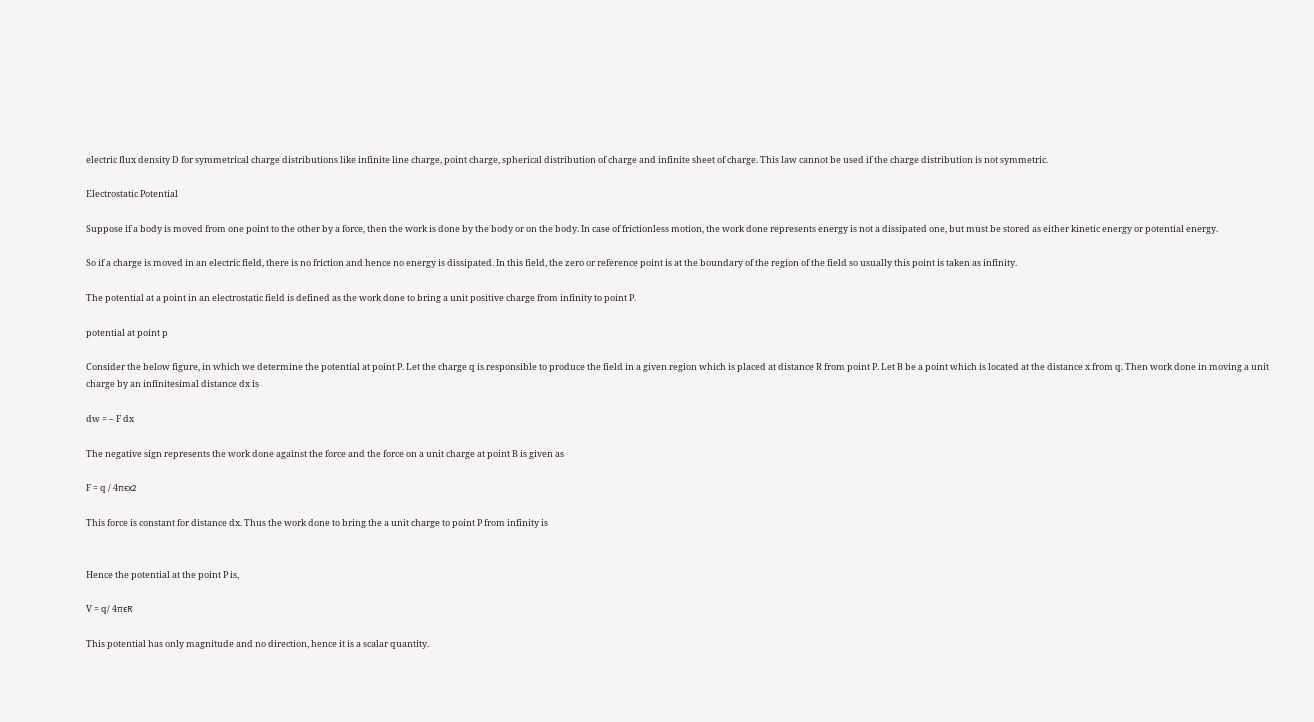electric flux density D for symmetrical charge distributions like infinite line charge, point charge, spherical distribution of charge and infinite sheet of charge. This law cannot be used if the charge distribution is not symmetric.

Electrostatic Potential

Suppose if a body is moved from one point to the other by a force, then the work is done by the body or on the body. In case of frictionless motion, the work done represents energy is not a dissipated one, but must be stored as either kinetic energy or potential energy.

So if a charge is moved in an electric field, there is no friction and hence no energy is dissipated. In this field, the zero or reference point is at the boundary of the region of the field so usually this point is taken as infinity.

The potential at a point in an electrostatic field is defined as the work done to bring a unit positive charge from infinity to point P.

potential at point p

Consider the below figure, in which we determine the potential at point P. Let the charge q is responsible to produce the field in a given region which is placed at distance R from point P. Let B be a point which is located at the distance x from q. Then work done in moving a unit charge by an infinitesimal distance dx is

dw = – F dx

The negative sign represents the work done against the force and the force on a unit charge at point B is given as

F = q / 4πєx2

This force is constant for distance dx. Thus the work done to bring the a unit charge to point P from infinity is


Hence the potential at the point P is,

V = q/ 4πєR

This potential has only magnitude and no direction, hence it is a scalar quantity.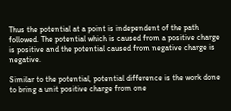Thus the potential at a point is independent of the path followed. The potential which is caused from a positive charge is positive and the potential caused from negative charge is negative.

Similar to the potential, potential difference is the work done to bring a unit positive charge from one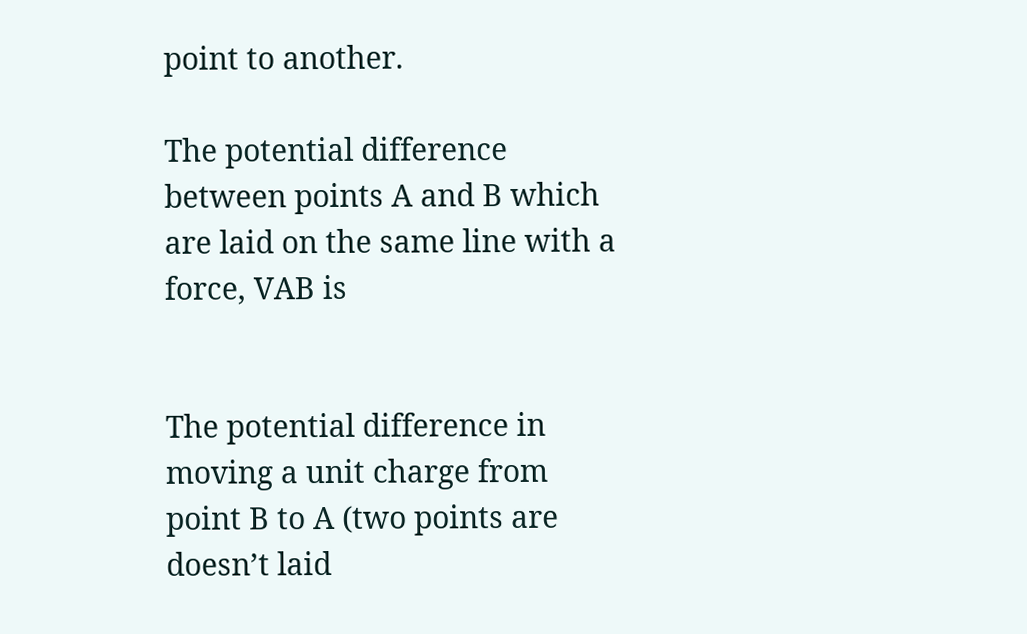point to another.

The potential difference between points A and B which are laid on the same line with a force, VAB is


The potential difference in moving a unit charge from point B to A (two points are doesn’t laid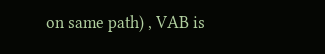on same path) , VAB is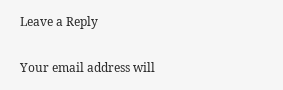Leave a Reply

Your email address will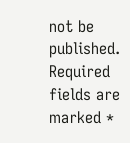not be published. Required fields are marked *